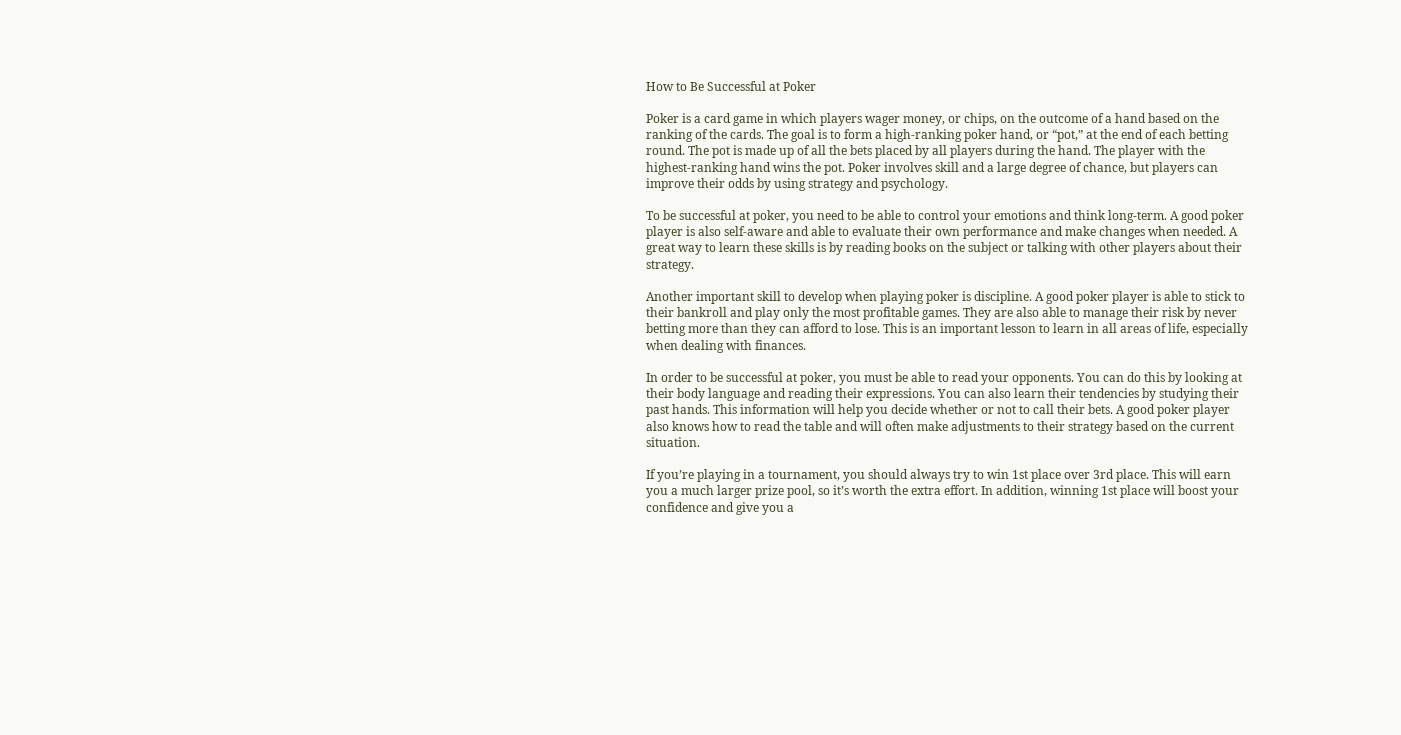How to Be Successful at Poker

Poker is a card game in which players wager money, or chips, on the outcome of a hand based on the ranking of the cards. The goal is to form a high-ranking poker hand, or “pot,” at the end of each betting round. The pot is made up of all the bets placed by all players during the hand. The player with the highest-ranking hand wins the pot. Poker involves skill and a large degree of chance, but players can improve their odds by using strategy and psychology.

To be successful at poker, you need to be able to control your emotions and think long-term. A good poker player is also self-aware and able to evaluate their own performance and make changes when needed. A great way to learn these skills is by reading books on the subject or talking with other players about their strategy.

Another important skill to develop when playing poker is discipline. A good poker player is able to stick to their bankroll and play only the most profitable games. They are also able to manage their risk by never betting more than they can afford to lose. This is an important lesson to learn in all areas of life, especially when dealing with finances.

In order to be successful at poker, you must be able to read your opponents. You can do this by looking at their body language and reading their expressions. You can also learn their tendencies by studying their past hands. This information will help you decide whether or not to call their bets. A good poker player also knows how to read the table and will often make adjustments to their strategy based on the current situation.

If you’re playing in a tournament, you should always try to win 1st place over 3rd place. This will earn you a much larger prize pool, so it’s worth the extra effort. In addition, winning 1st place will boost your confidence and give you a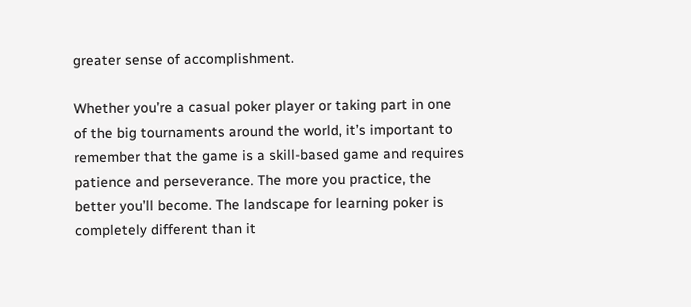greater sense of accomplishment.

Whether you’re a casual poker player or taking part in one of the big tournaments around the world, it’s important to remember that the game is a skill-based game and requires patience and perseverance. The more you practice, the better you’ll become. The landscape for learning poker is completely different than it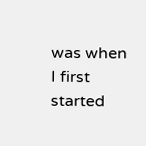was when I first started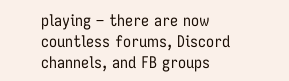playing – there are now countless forums, Discord channels, and FB groups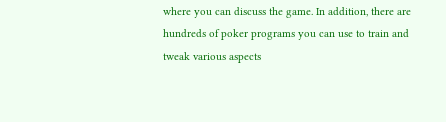where you can discuss the game. In addition, there are hundreds of poker programs you can use to train and tweak various aspects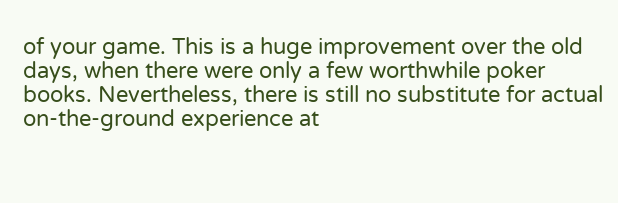of your game. This is a huge improvement over the old days, when there were only a few worthwhile poker books. Nevertheless, there is still no substitute for actual on-the-ground experience at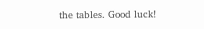the tables. Good luck!